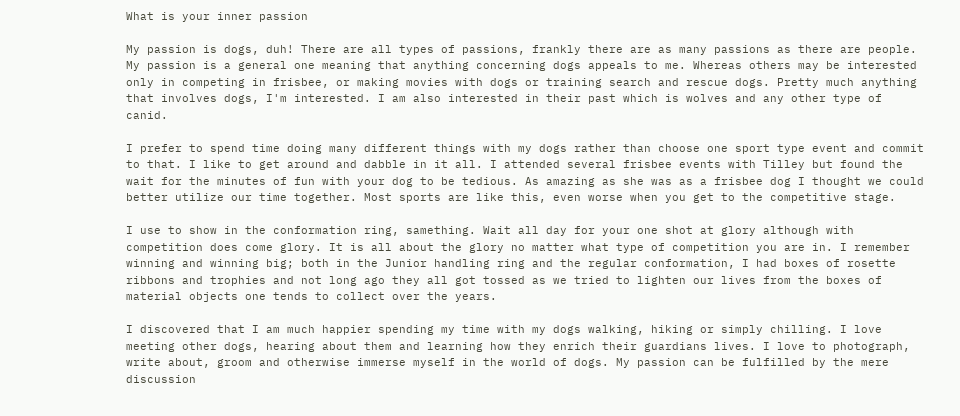What is your inner passion

My passion is dogs, duh! There are all types of passions, frankly there are as many passions as there are people. My passion is a general one meaning that anything concerning dogs appeals to me. Whereas others may be interested only in competing in frisbee, or making movies with dogs or training search and rescue dogs. Pretty much anything that involves dogs, I'm interested. I am also interested in their past which is wolves and any other type of canid.

I prefer to spend time doing many different things with my dogs rather than choose one sport type event and commit to that. I like to get around and dabble in it all. I attended several frisbee events with Tilley but found the wait for the minutes of fun with your dog to be tedious. As amazing as she was as a frisbee dog I thought we could better utilize our time together. Most sports are like this, even worse when you get to the competitive stage.

I use to show in the conformation ring, samething. Wait all day for your one shot at glory although with competition does come glory. It is all about the glory no matter what type of competition you are in. I remember winning and winning big; both in the Junior handling ring and the regular conformation, I had boxes of rosette ribbons and trophies and not long ago they all got tossed as we tried to lighten our lives from the boxes of material objects one tends to collect over the years.

I discovered that I am much happier spending my time with my dogs walking, hiking or simply chilling. I love meeting other dogs, hearing about them and learning how they enrich their guardians lives. I love to photograph, write about, groom and otherwise immerse myself in the world of dogs. My passion can be fulfilled by the mere discussion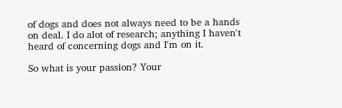of dogs and does not always need to be a hands on deal. I do alot of research; anything I haven't heard of concerning dogs and I'm on it.

So what is your passion? Your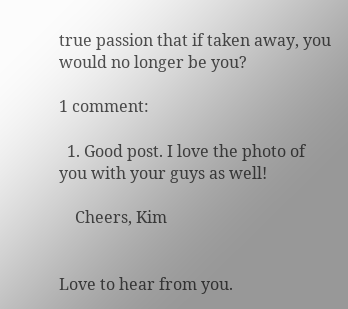true passion that if taken away, you would no longer be you?

1 comment:

  1. Good post. I love the photo of you with your guys as well!

    Cheers, Kim


Love to hear from you.